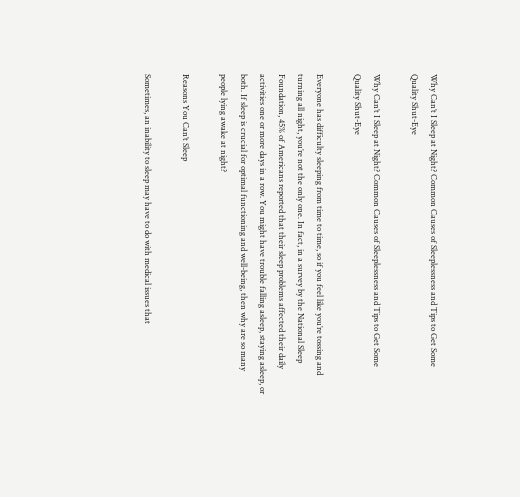Why Can’t I Sleep at Night? Common Causes of Sleeplessness and Tips to Get Some Quality Shut-Eye

Why Can’t I Sleep at Night? Common Causes of Sleeplessness and Tips to Get Some Quality Shut-Eye

Everyone has difficulty sleeping from time to time, so if you feel like you’re tossing and turning all night, you’re not the only one. In fact, in a survey by the National Sleep Foundation, 45% of Americans reported that their sleep problems affected their daily activities one or more days in a row. You might have trouble falling asleep, staying asleep, or both. If sleep is crucial for optimal functioning and well-being, then why are so many people lying awake at night?

Reasons You Can’t Sleep

Sometimes, an inability to sleep may have to do with medical issues that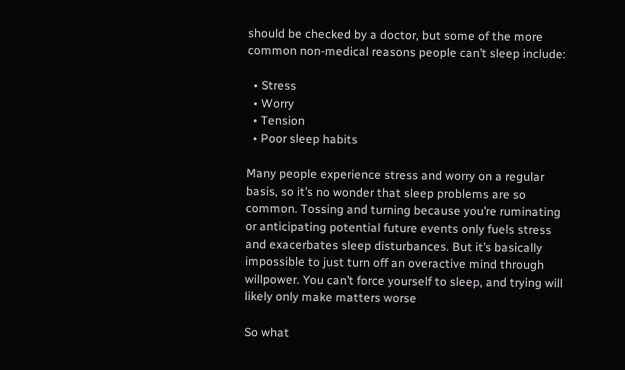should be checked by a doctor, but some of the more common non-medical reasons people can’t sleep include:

  • Stress
  • Worry
  • Tension
  • Poor sleep habits

Many people experience stress and worry on a regular basis, so it’s no wonder that sleep problems are so common. Tossing and turning because you’re ruminating or anticipating potential future events only fuels stress and exacerbates sleep disturbances. But it’s basically impossible to just turn off an overactive mind through willpower. You can’t force yourself to sleep, and trying will likely only make matters worse

So what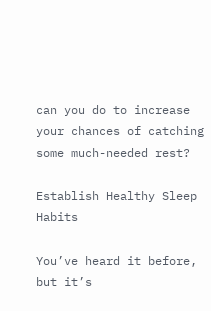can you do to increase your chances of catching some much-needed rest?

Establish Healthy Sleep Habits

You’ve heard it before, but it’s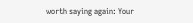worth saying again: Your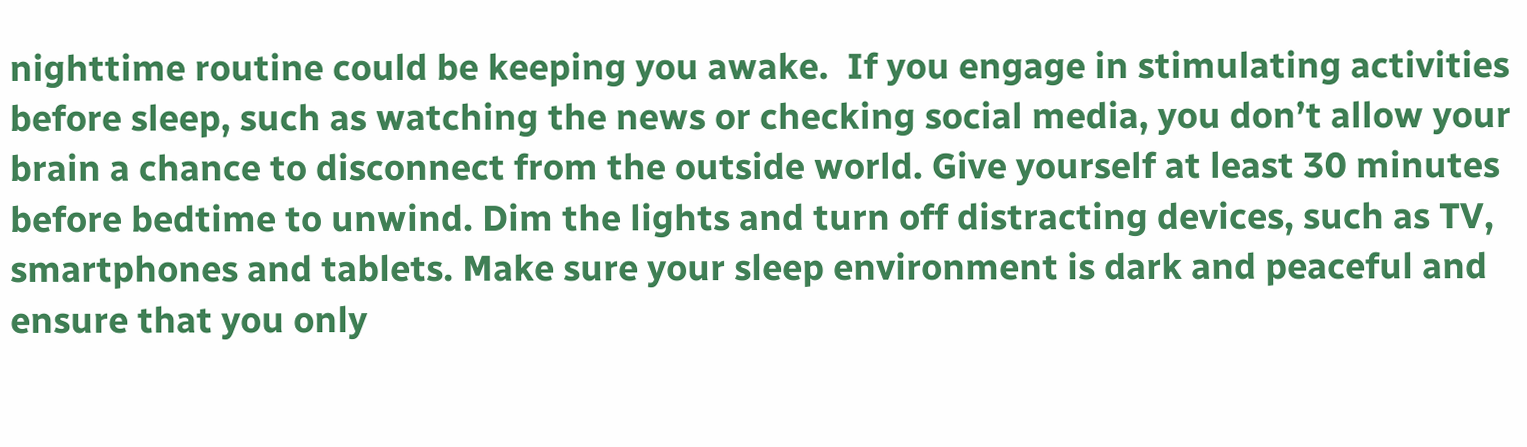nighttime routine could be keeping you awake.  If you engage in stimulating activities before sleep, such as watching the news or checking social media, you don’t allow your brain a chance to disconnect from the outside world. Give yourself at least 30 minutes before bedtime to unwind. Dim the lights and turn off distracting devices, such as TV, smartphones and tablets. Make sure your sleep environment is dark and peaceful and ensure that you only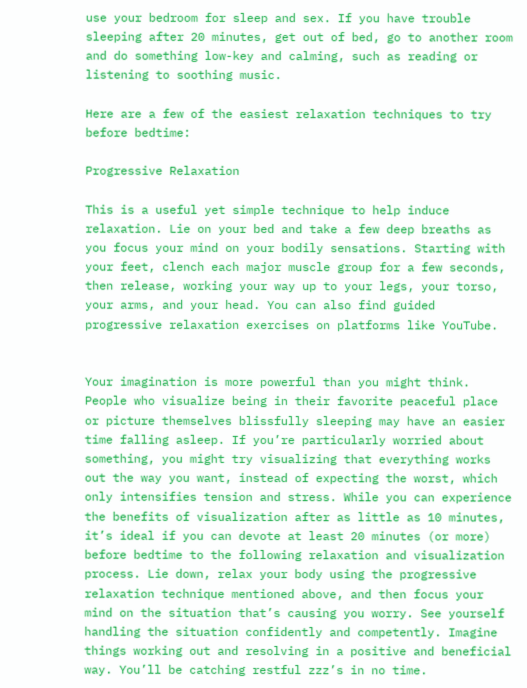use your bedroom for sleep and sex. If you have trouble sleeping after 20 minutes, get out of bed, go to another room and do something low-key and calming, such as reading or listening to soothing music.

Here are a few of the easiest relaxation techniques to try before bedtime:

Progressive Relaxation

This is a useful yet simple technique to help induce relaxation. Lie on your bed and take a few deep breaths as you focus your mind on your bodily sensations. Starting with your feet, clench each major muscle group for a few seconds, then release, working your way up to your legs, your torso, your arms, and your head. You can also find guided progressive relaxation exercises on platforms like YouTube.


Your imagination is more powerful than you might think. People who visualize being in their favorite peaceful place or picture themselves blissfully sleeping may have an easier time falling asleep. If you’re particularly worried about something, you might try visualizing that everything works out the way you want, instead of expecting the worst, which only intensifies tension and stress. While you can experience the benefits of visualization after as little as 10 minutes, it’s ideal if you can devote at least 20 minutes (or more) before bedtime to the following relaxation and visualization process. Lie down, relax your body using the progressive relaxation technique mentioned above, and then focus your mind on the situation that’s causing you worry. See yourself handling the situation confidently and competently. Imagine things working out and resolving in a positive and beneficial way. You’ll be catching restful zzz’s in no time.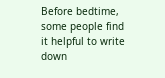Before bedtime, some people find it helpful to write down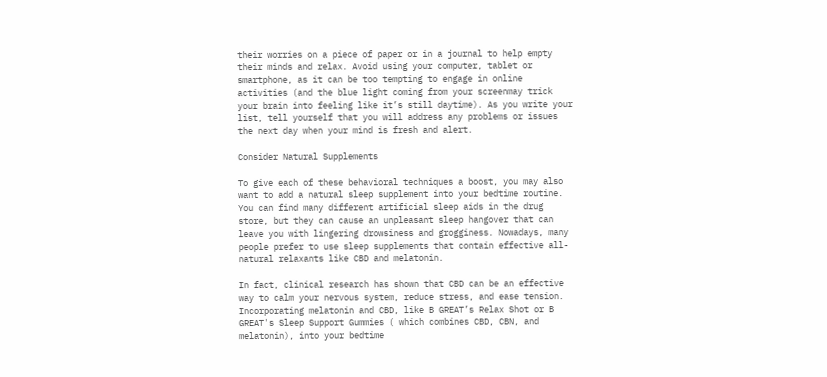their worries on a piece of paper or in a journal to help empty their minds and relax. Avoid using your computer, tablet or smartphone, as it can be too tempting to engage in online activities (and the blue light coming from your screenmay trick your brain into feeling like it’s still daytime). As you write your list, tell yourself that you will address any problems or issues the next day when your mind is fresh and alert.

Consider Natural Supplements

To give each of these behavioral techniques a boost, you may also want to add a natural sleep supplement into your bedtime routine. You can find many different artificial sleep aids in the drug store, but they can cause an unpleasant sleep hangover that can leave you with lingering drowsiness and grogginess. Nowadays, many people prefer to use sleep supplements that contain effective all-natural relaxants like CBD and melatonin.

In fact, clinical research has shown that CBD can be an effective way to calm your nervous system, reduce stress, and ease tension. Incorporating melatonin and CBD, like B GREAT’s Relax Shot or B GREAT's Sleep Support Gummies ( which combines CBD, CBN, and melatonin), into your bedtime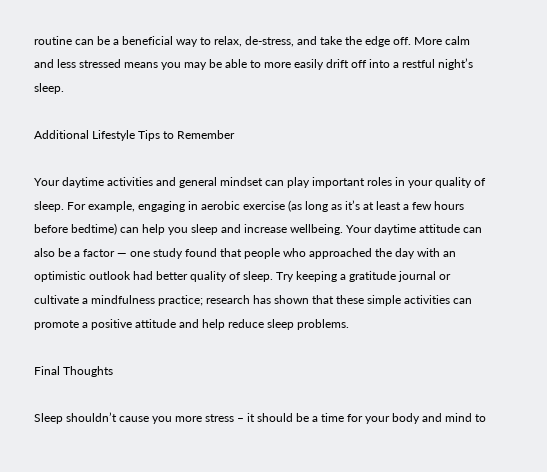routine can be a beneficial way to relax, de-stress, and take the edge off. More calm and less stressed means you may be able to more easily drift off into a restful night’s sleep.

Additional Lifestyle Tips to Remember

Your daytime activities and general mindset can play important roles in your quality of sleep. For example, engaging in aerobic exercise (as long as it’s at least a few hours before bedtime) can help you sleep and increase wellbeing. Your daytime attitude can also be a factor — one study found that people who approached the day with an optimistic outlook had better quality of sleep. Try keeping a gratitude journal or cultivate a mindfulness practice; research has shown that these simple activities can promote a positive attitude and help reduce sleep problems.

Final Thoughts

Sleep shouldn’t cause you more stress – it should be a time for your body and mind to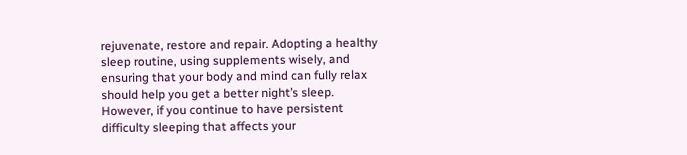rejuvenate, restore and repair. Adopting a healthy sleep routine, using supplements wisely, and ensuring that your body and mind can fully relax should help you get a better night’s sleep. However, if you continue to have persistent difficulty sleeping that affects your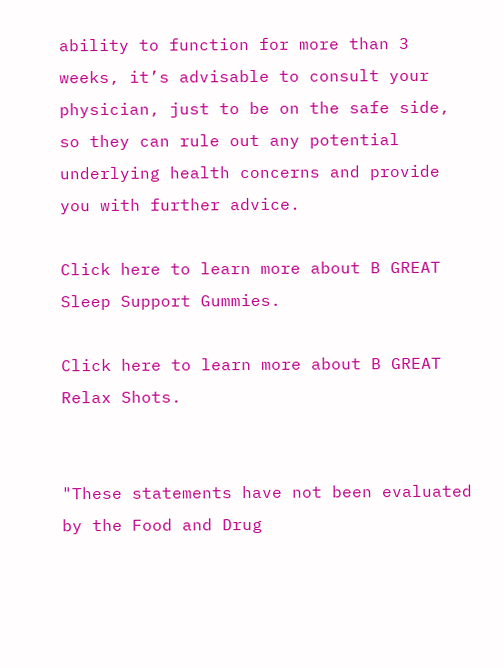ability to function for more than 3 weeks, it’s advisable to consult your physician, just to be on the safe side, so they can rule out any potential underlying health concerns and provide you with further advice.

Click here to learn more about B GREAT Sleep Support Gummies.

Click here to learn more about B GREAT Relax Shots.


"These statements have not been evaluated by the Food and Drug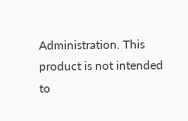Administration. This product is not intended to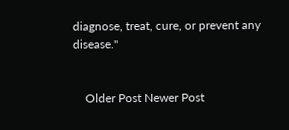diagnose, treat, cure, or prevent any disease."


    Older Post Newer Post